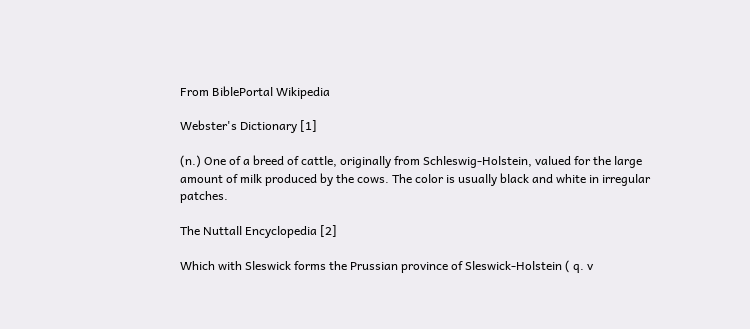From BiblePortal Wikipedia

Webster's Dictionary [1]

(n.) One of a breed of cattle, originally from Schleswig-Holstein, valued for the large amount of milk produced by the cows. The color is usually black and white in irregular patches.

The Nuttall Encyclopedia [2]

Which with Sleswick forms the Prussian province of Sleswick-Holstein ( q. v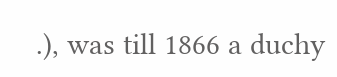.), was till 1866 a duchy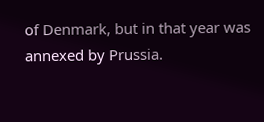of Denmark, but in that year was annexed by Prussia.